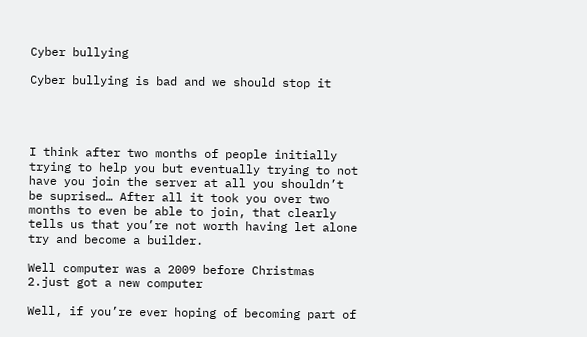Cyber bullying

Cyber bullying is bad and we should stop it




I think after two months of people initially trying to help you but eventually trying to not have you join the server at all you shouldn’t be suprised… After all it took you over two months to even be able to join, that clearly tells us that you’re not worth having let alone try and become a builder.

Well computer was a 2009 before Christmas 2.just got a new computer

Well, if you’re ever hoping of becoming part of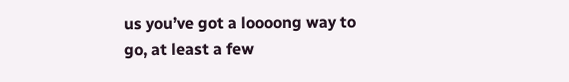us you’ve got a loooong way to go, at least a few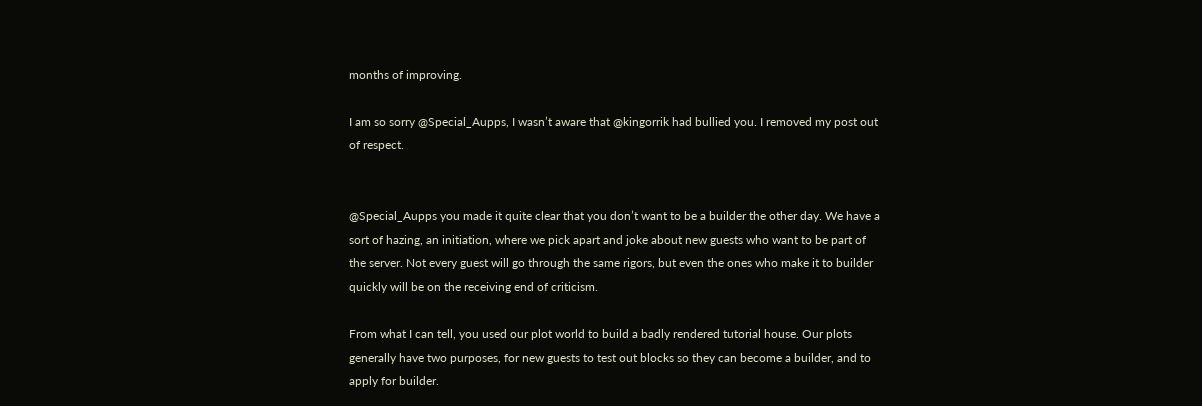months of improving.

I am so sorry @Special_Aupps, I wasn’t aware that @kingorrik had bullied you. I removed my post out of respect.


@Special_Aupps you made it quite clear that you don’t want to be a builder the other day. We have a sort of hazing, an initiation, where we pick apart and joke about new guests who want to be part of the server. Not every guest will go through the same rigors, but even the ones who make it to builder quickly will be on the receiving end of criticism.

From what I can tell, you used our plot world to build a badly rendered tutorial house. Our plots generally have two purposes, for new guests to test out blocks so they can become a builder, and to apply for builder.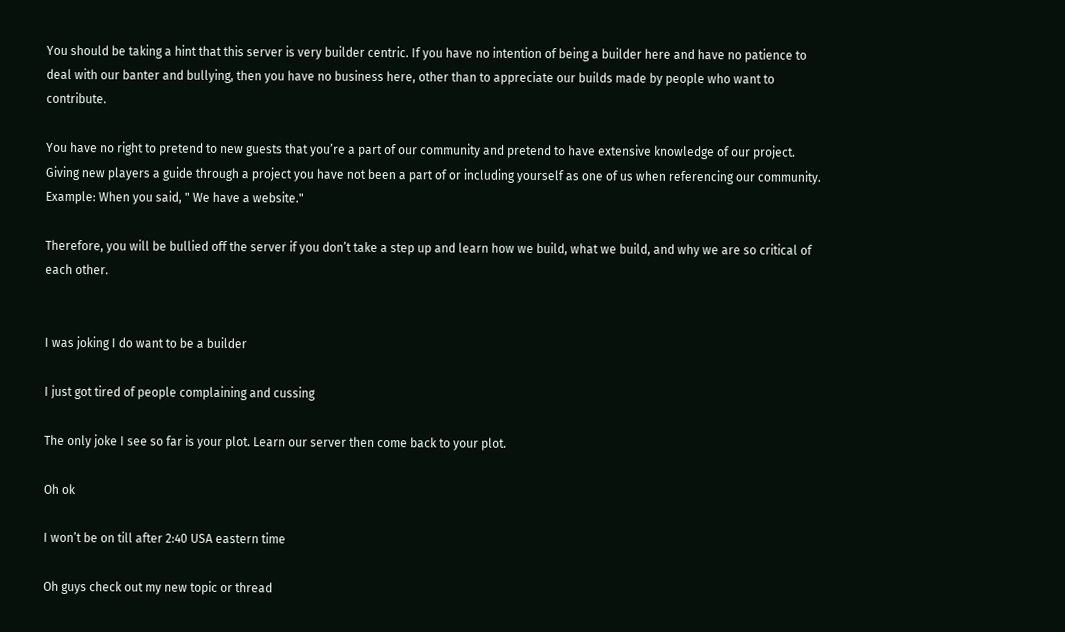You should be taking a hint that this server is very builder centric. If you have no intention of being a builder here and have no patience to deal with our banter and bullying, then you have no business here, other than to appreciate our builds made by people who want to contribute.

You have no right to pretend to new guests that you’re a part of our community and pretend to have extensive knowledge of our project. Giving new players a guide through a project you have not been a part of or including yourself as one of us when referencing our community. Example: When you said, " We have a website."

Therefore, you will be bullied off the server if you don’t take a step up and learn how we build, what we build, and why we are so critical of each other.


I was joking I do want to be a builder

I just got tired of people complaining and cussing

The only joke I see so far is your plot. Learn our server then come back to your plot.

Oh ok

I won’t be on till after 2:40 USA eastern time

Oh guys check out my new topic or thread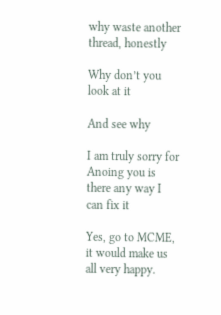why waste another thread, honestly

Why don’t you look at it

And see why

I am truly sorry for Anoing you is there any way I can fix it

Yes, go to MCME, it would make us all very happy.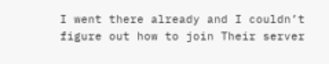I went there already and I couldn’t figure out how to join Their server